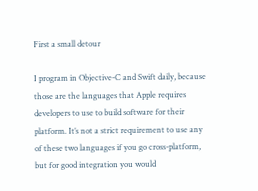First a small detour

I program in Objective-C and Swift daily, because those are the languages that Apple requires developers to use to build software for their platform. It’s not a strict requirement to use any of these two languages if you go cross-platform, but for good integration you would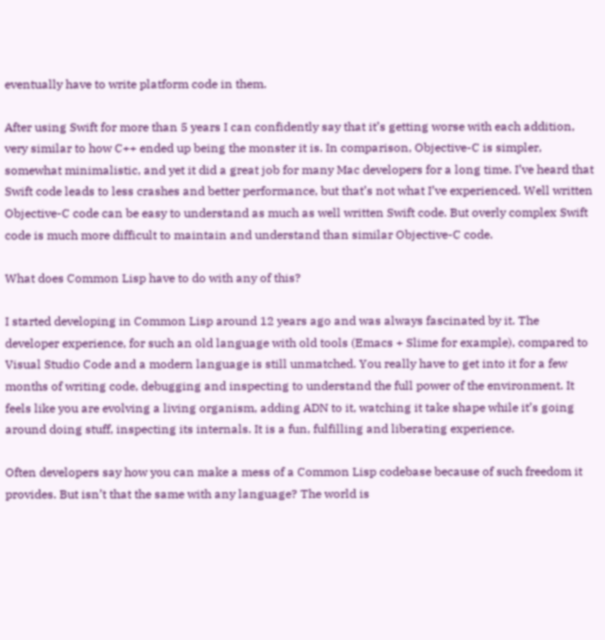eventually have to write platform code in them.

After using Swift for more than 5 years I can confidently say that it’s getting worse with each addition, very similar to how C++ ended up being the monster it is. In comparison, Objective-C is simpler, somewhat minimalistic, and yet it did a great job for many Mac developers for a long time. I’ve heard that Swift code leads to less crashes and better performance, but that’s not what I’ve experienced. Well written Objective-C code can be easy to understand as much as well written Swift code. But overly complex Swift code is much more difficult to maintain and understand than similar Objective-C code.

What does Common Lisp have to do with any of this?

I started developing in Common Lisp around 12 years ago and was always fascinated by it. The developer experience, for such an old language with old tools (Emacs + Slime for example), compared to Visual Studio Code and a modern language is still unmatched. You really have to get into it for a few months of writing code, debugging and inspecting to understand the full power of the environment. It feels like you are evolving a living organism, adding ADN to it, watching it take shape while it’s going around doing stuff, inspecting its internals. It is a fun, fulfilling and liberating experience.

Often developers say how you can make a mess of a Common Lisp codebase because of such freedom it provides. But isn’t that the same with any language? The world is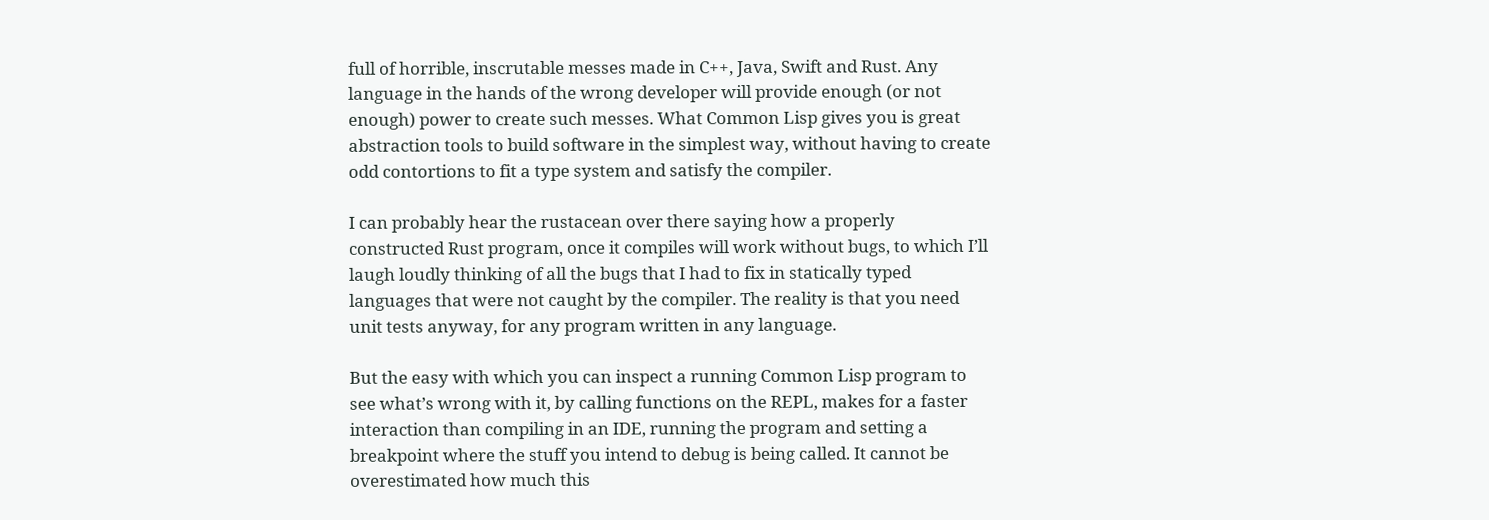full of horrible, inscrutable messes made in C++, Java, Swift and Rust. Any language in the hands of the wrong developer will provide enough (or not enough) power to create such messes. What Common Lisp gives you is great abstraction tools to build software in the simplest way, without having to create odd contortions to fit a type system and satisfy the compiler.

I can probably hear the rustacean over there saying how a properly constructed Rust program, once it compiles will work without bugs, to which I’ll laugh loudly thinking of all the bugs that I had to fix in statically typed languages that were not caught by the compiler. The reality is that you need unit tests anyway, for any program written in any language.

But the easy with which you can inspect a running Common Lisp program to see what’s wrong with it, by calling functions on the REPL, makes for a faster interaction than compiling in an IDE, running the program and setting a breakpoint where the stuff you intend to debug is being called. It cannot be overestimated how much this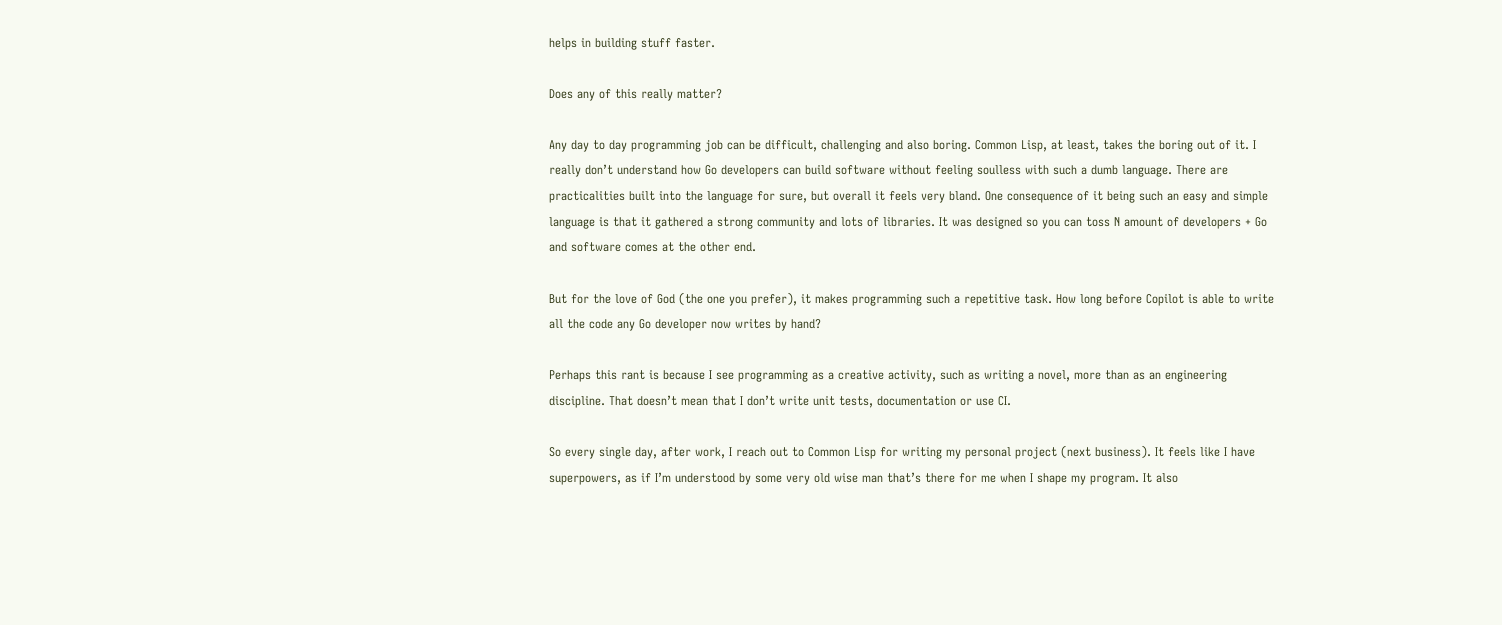helps in building stuff faster.

Does any of this really matter?

Any day to day programming job can be difficult, challenging and also boring. Common Lisp, at least, takes the boring out of it. I really don’t understand how Go developers can build software without feeling soulless with such a dumb language. There are practicalities built into the language for sure, but overall it feels very bland. One consequence of it being such an easy and simple language is that it gathered a strong community and lots of libraries. It was designed so you can toss N amount of developers + Go and software comes at the other end.

But for the love of God (the one you prefer), it makes programming such a repetitive task. How long before Copilot is able to write all the code any Go developer now writes by hand?

Perhaps this rant is because I see programming as a creative activity, such as writing a novel, more than as an engineering discipline. That doesn’t mean that I don’t write unit tests, documentation or use CI.

So every single day, after work, I reach out to Common Lisp for writing my personal project (next business). It feels like I have superpowers, as if I’m understood by some very old wise man that’s there for me when I shape my program. It also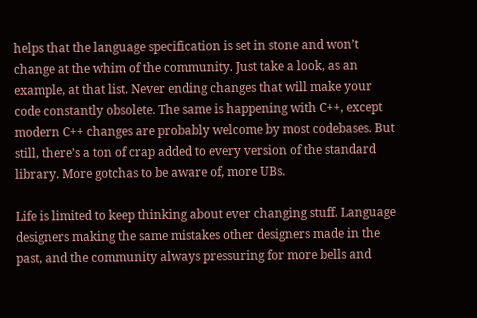helps that the language specification is set in stone and won’t change at the whim of the community. Just take a look, as an example, at that list. Never ending changes that will make your code constantly obsolete. The same is happening with C++, except modern C++ changes are probably welcome by most codebases. But still, there’s a ton of crap added to every version of the standard library. More gotchas to be aware of, more UBs.

Life is limited to keep thinking about ever changing stuff. Language designers making the same mistakes other designers made in the past, and the community always pressuring for more bells and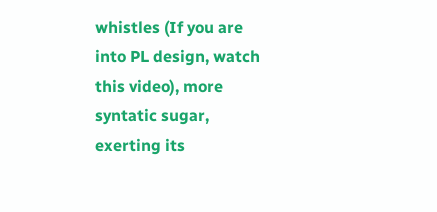whistles (If you are into PL design, watch this video), more syntatic sugar, exerting its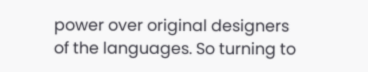power over original designers of the languages. So turning to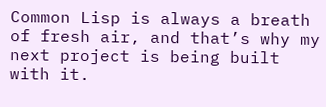Common Lisp is always a breath of fresh air, and that’s why my next project is being built with it.